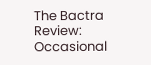The Bactra Review: Occasional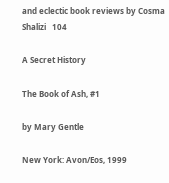and eclectic book reviews by Cosma Shalizi   104

A Secret History

The Book of Ash, #1

by Mary Gentle

New York: Avon/Eos, 1999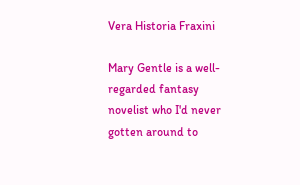Vera Historia Fraxini

Mary Gentle is a well-regarded fantasy novelist who I'd never gotten around to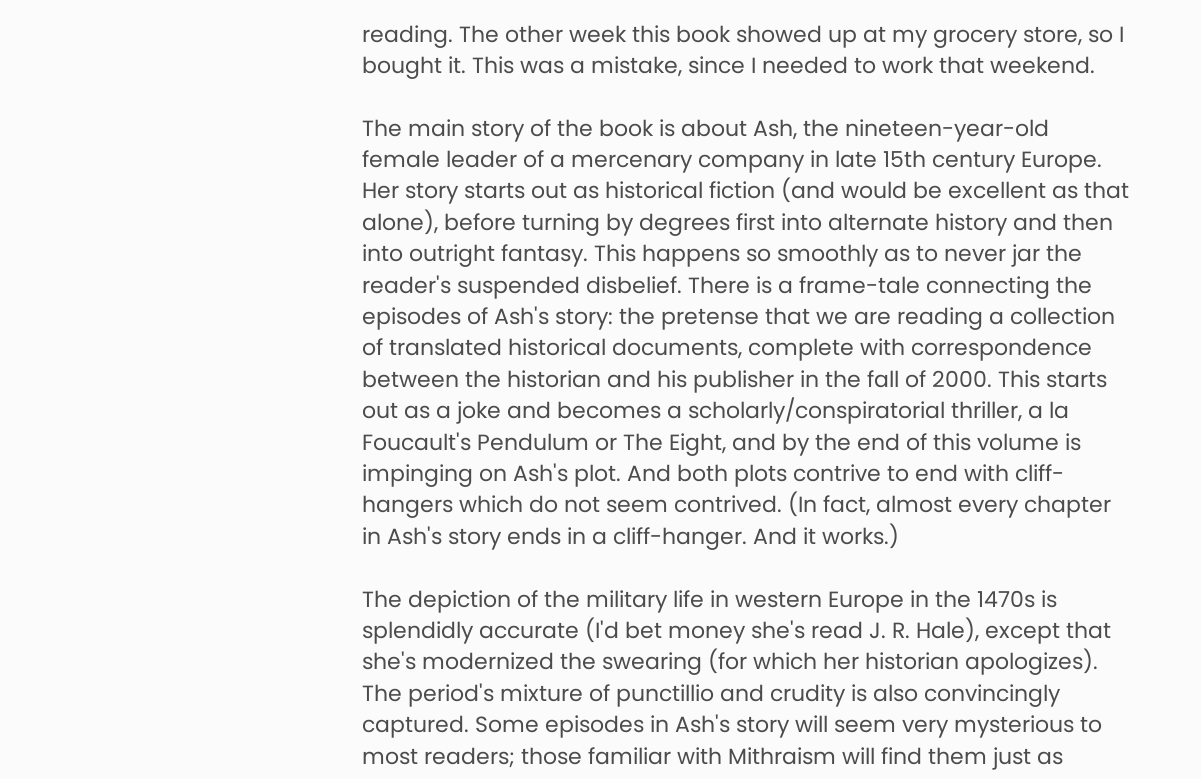reading. The other week this book showed up at my grocery store, so I bought it. This was a mistake, since I needed to work that weekend.

The main story of the book is about Ash, the nineteen-year-old female leader of a mercenary company in late 15th century Europe. Her story starts out as historical fiction (and would be excellent as that alone), before turning by degrees first into alternate history and then into outright fantasy. This happens so smoothly as to never jar the reader's suspended disbelief. There is a frame-tale connecting the episodes of Ash's story: the pretense that we are reading a collection of translated historical documents, complete with correspondence between the historian and his publisher in the fall of 2000. This starts out as a joke and becomes a scholarly/conspiratorial thriller, a la Foucault's Pendulum or The Eight, and by the end of this volume is impinging on Ash's plot. And both plots contrive to end with cliff-hangers which do not seem contrived. (In fact, almost every chapter in Ash's story ends in a cliff-hanger. And it works.)

The depiction of the military life in western Europe in the 1470s is splendidly accurate (I'd bet money she's read J. R. Hale), except that she's modernized the swearing (for which her historian apologizes). The period's mixture of punctillio and crudity is also convincingly captured. Some episodes in Ash's story will seem very mysterious to most readers; those familiar with Mithraism will find them just as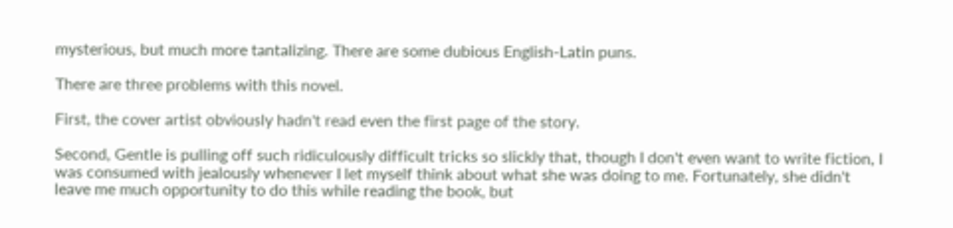mysterious, but much more tantalizing. There are some dubious English-Latin puns.

There are three problems with this novel.

First, the cover artist obviously hadn't read even the first page of the story.

Second, Gentle is pulling off such ridiculously difficult tricks so slickly that, though I don't even want to write fiction, I was consumed with jealously whenever I let myself think about what she was doing to me. Fortunately, she didn't leave me much opportunity to do this while reading the book, but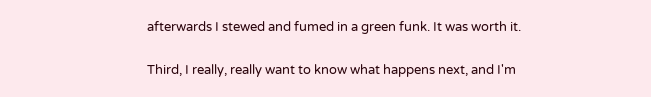afterwards I stewed and fumed in a green funk. It was worth it.

Third, I really, really want to know what happens next, and I'm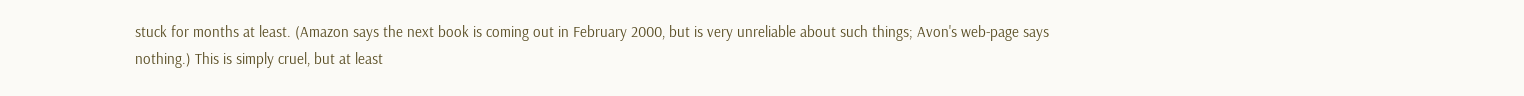stuck for months at least. (Amazon says the next book is coming out in February 2000, but is very unreliable about such things; Avon's web-page says nothing.) This is simply cruel, but at least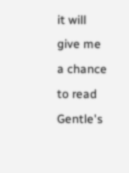it will give me a chance to read Gentle's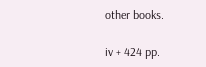other books.

iv + 424 pp.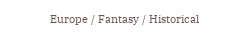Europe / Fantasy / Historical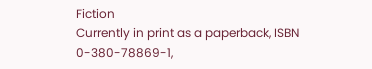Fiction
Currently in print as a paperback, ISBN 0-380-78869-1,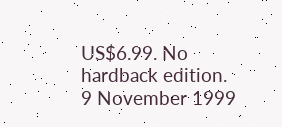US$6.99. No hardback edition.
9 November 1999